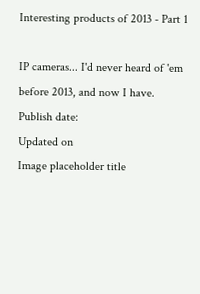Interesting products of 2013 - Part 1

IP cameras... I'd never heard of 'em before 2013, and now I have.
Publish date:
Updated on
Image placeholder title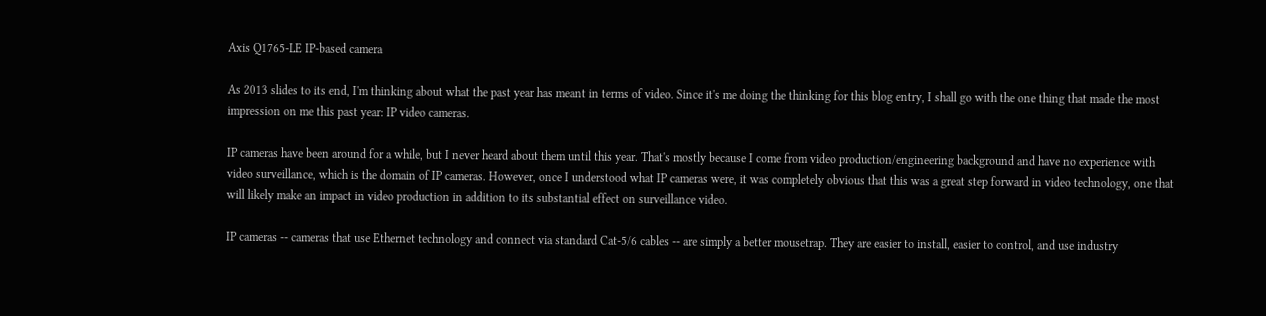Axis Q1765-LE IP-based camera

As 2013 slides to its end, I'm thinking about what the past year has meant in terms of video. Since it's me doing the thinking for this blog entry, I shall go with the one thing that made the most impression on me this past year: IP video cameras.

IP cameras have been around for a while, but I never heard about them until this year. That's mostly because I come from video production/engineering background and have no experience with video surveillance, which is the domain of IP cameras. However, once I understood what IP cameras were, it was completely obvious that this was a great step forward in video technology, one that will likely make an impact in video production in addition to its substantial effect on surveillance video.

IP cameras -- cameras that use Ethernet technology and connect via standard Cat-5/6 cables -- are simply a better mousetrap. They are easier to install, easier to control, and use industry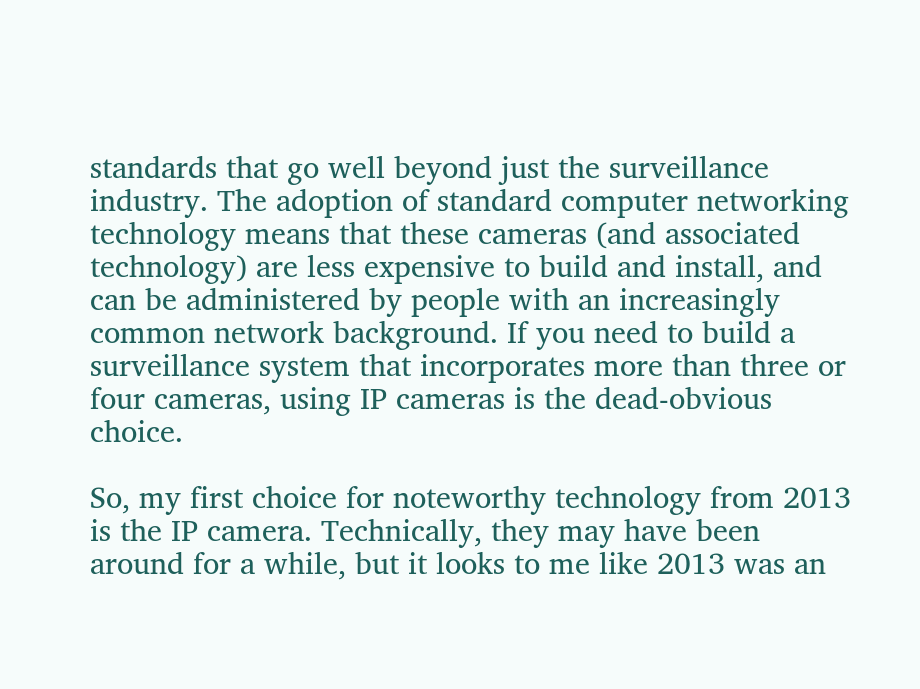standards that go well beyond just the surveillance industry. The adoption of standard computer networking technology means that these cameras (and associated technology) are less expensive to build and install, and can be administered by people with an increasingly common network background. If you need to build a surveillance system that incorporates more than three or four cameras, using IP cameras is the dead-obvious choice.

So, my first choice for noteworthy technology from 2013 is the IP camera. Technically, they may have been around for a while, but it looks to me like 2013 was an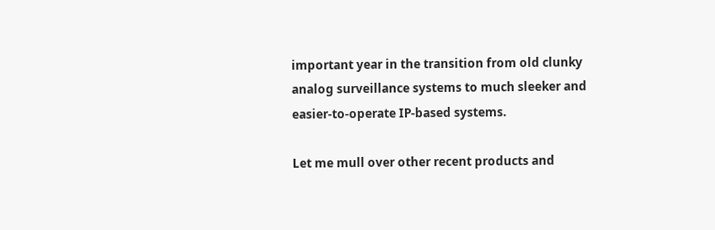important year in the transition from old clunky analog surveillance systems to much sleeker and easier-to-operate IP-based systems.

Let me mull over other recent products and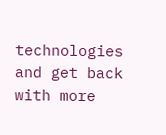technologies and get back with more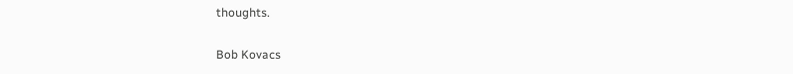thoughts.

Bob Kovacs